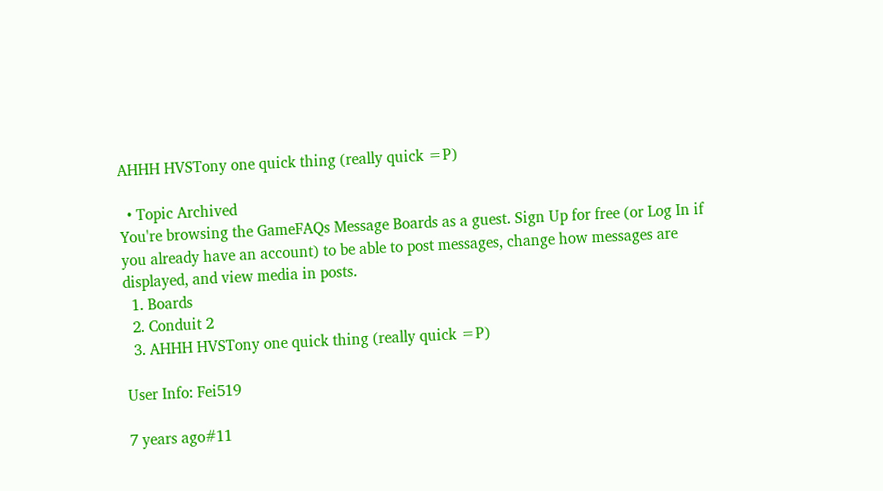AHHH HVSTony one quick thing (really quick =P)

  • Topic Archived
You're browsing the GameFAQs Message Boards as a guest. Sign Up for free (or Log In if you already have an account) to be able to post messages, change how messages are displayed, and view media in posts.
  1. Boards
  2. Conduit 2
  3. AHHH HVSTony one quick thing (really quick =P)

User Info: Fei519

7 years ago#11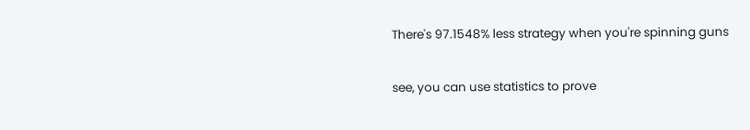There's 97.1548% less strategy when you're spinning guns

see, you can use statistics to prove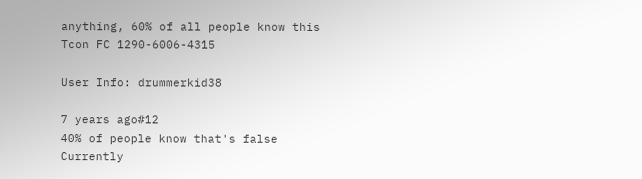anything, 60% of all people know this
Tcon FC 1290-6006-4315

User Info: drummerkid38

7 years ago#12
40% of people know that's false
Currently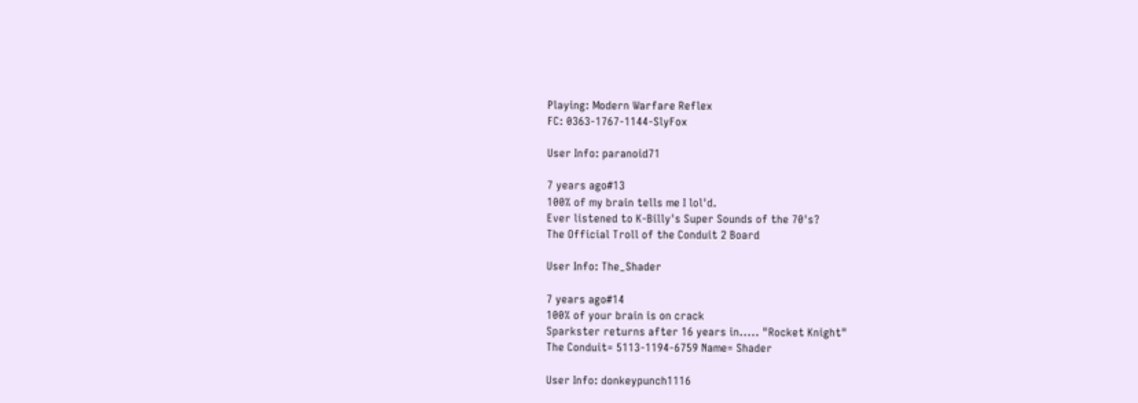Playing: Modern Warfare Reflex
FC: 0363-1767-1144-SlyFox

User Info: paranoid71

7 years ago#13
100% of my brain tells me I lol'd.
Ever listened to K-Billy's Super Sounds of the 70's?
The Official Troll of the Conduit 2 Board

User Info: The_Shader

7 years ago#14
100% of your brain is on crack
Sparkster returns after 16 years in..... "Rocket Knight"
The Conduit= 5113-1194-6759 Name= Shader

User Info: donkeypunch1116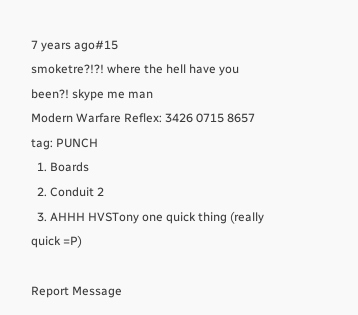7 years ago#15
smoketre?!?! where the hell have you been?! skype me man
Modern Warfare Reflex: 3426 0715 8657 tag: PUNCH
  1. Boards
  2. Conduit 2
  3. AHHH HVSTony one quick thing (really quick =P)

Report Message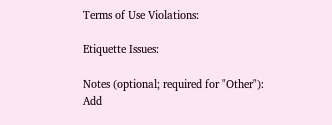Terms of Use Violations:

Etiquette Issues:

Notes (optional; required for "Other"):
Add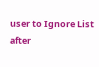user to Ignore List after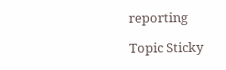reporting

Topic Sticky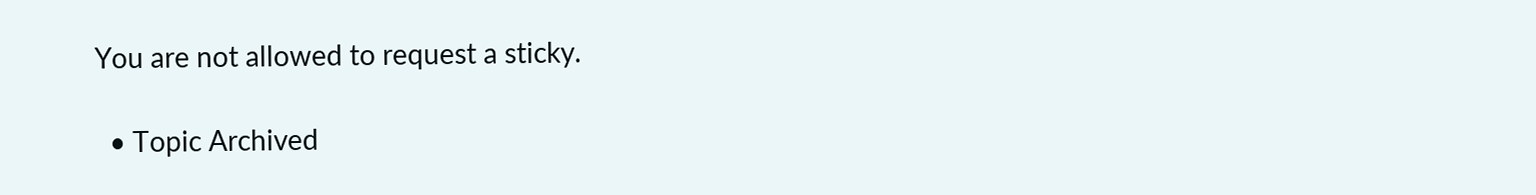You are not allowed to request a sticky.

  • Topic Archived